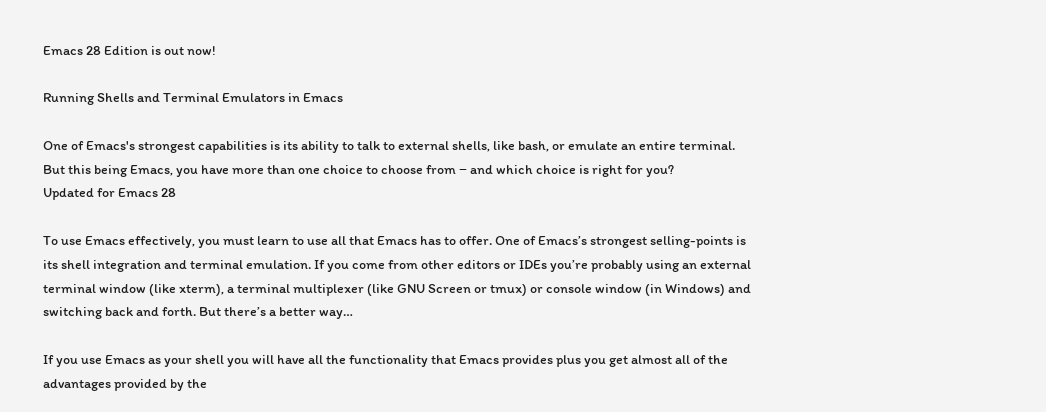Emacs 28 Edition is out now!

Running Shells and Terminal Emulators in Emacs

One of Emacs's strongest capabilities is its ability to talk to external shells, like bash, or emulate an entire terminal. But this being Emacs, you have more than one choice to choose from − and which choice is right for you?
Updated for Emacs 28

To use Emacs effectively, you must learn to use all that Emacs has to offer. One of Emacs’s strongest selling-points is its shell integration and terminal emulation. If you come from other editors or IDEs you’re probably using an external terminal window (like xterm), a terminal multiplexer (like GNU Screen or tmux) or console window (in Windows) and switching back and forth. But there’s a better way…

If you use Emacs as your shell you will have all the functionality that Emacs provides plus you get almost all of the advantages provided by the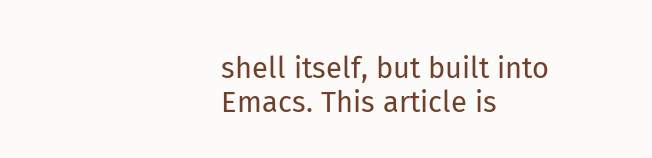shell itself, but built into Emacs. This article is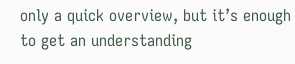only a quick overview, but it’s enough to get an understanding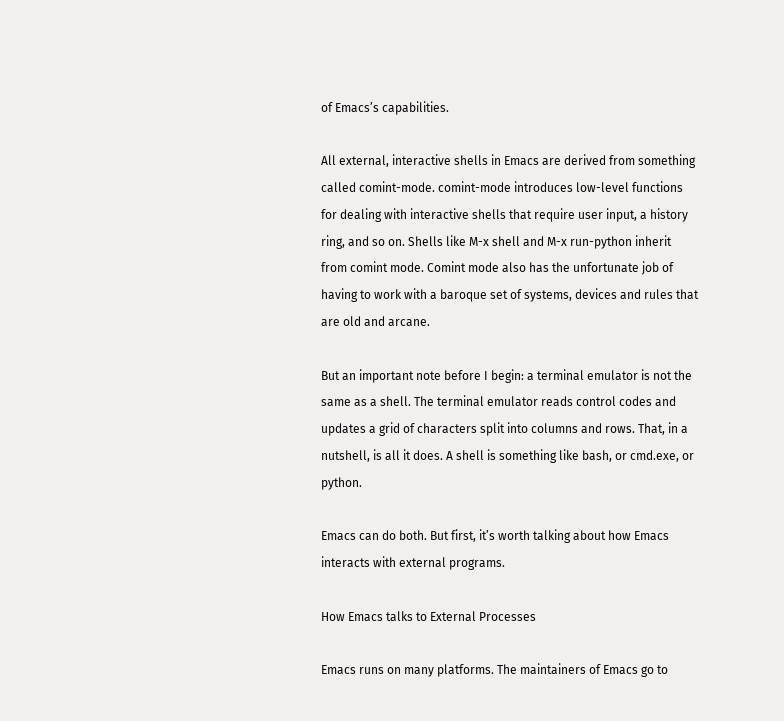of Emacs’s capabilities.

All external, interactive shells in Emacs are derived from something called comint-mode. comint-mode introduces low-level functions for dealing with interactive shells that require user input, a history ring, and so on. Shells like M-x shell and M-x run-python inherit from comint mode. Comint mode also has the unfortunate job of having to work with a baroque set of systems, devices and rules that are old and arcane.

But an important note before I begin: a terminal emulator is not the same as a shell. The terminal emulator reads control codes and updates a grid of characters split into columns and rows. That, in a nutshell, is all it does. A shell is something like bash, or cmd.exe, or python.

Emacs can do both. But first, it’s worth talking about how Emacs interacts with external programs.

How Emacs talks to External Processes

Emacs runs on many platforms. The maintainers of Emacs go to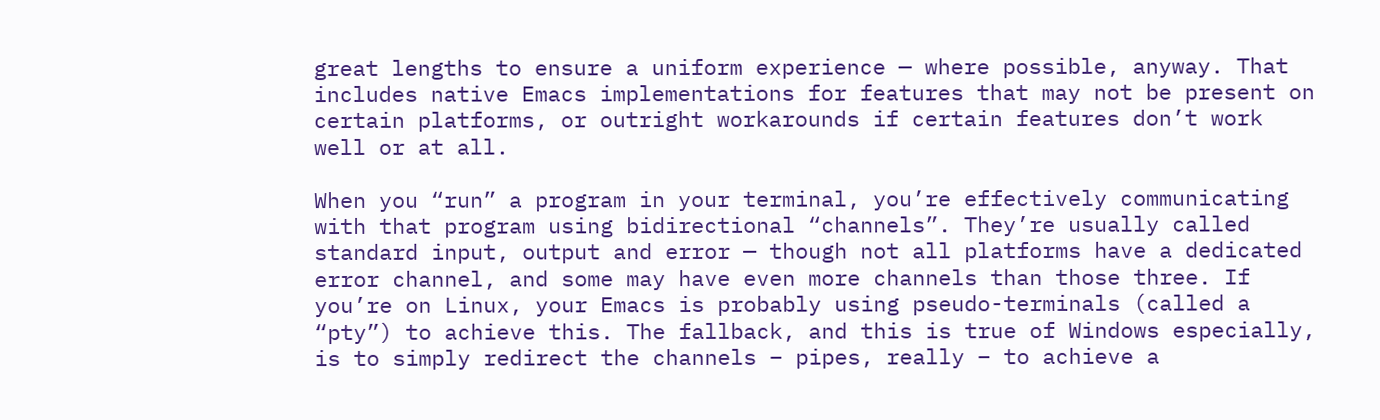great lengths to ensure a uniform experience — where possible, anyway. That includes native Emacs implementations for features that may not be present on certain platforms, or outright workarounds if certain features don’t work well or at all.

When you “run” a program in your terminal, you’re effectively communicating with that program using bidirectional “channels”. They’re usually called standard input, output and error — though not all platforms have a dedicated error channel, and some may have even more channels than those three. If you’re on Linux, your Emacs is probably using pseudo-terminals (called a “pty”) to achieve this. The fallback, and this is true of Windows especially, is to simply redirect the channels – pipes, really – to achieve a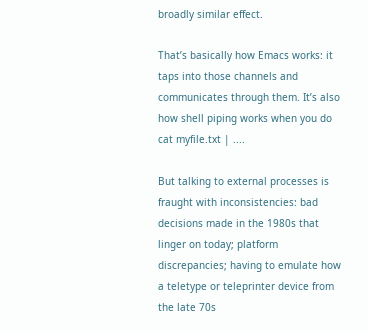broadly similar effect.

That’s basically how Emacs works: it taps into those channels and communicates through them. It’s also how shell piping works when you do cat myfile.txt | ....

But talking to external processes is fraught with inconsistencies: bad decisions made in the 1980s that linger on today; platform discrepancies; having to emulate how a teletype or teleprinter device from the late 70s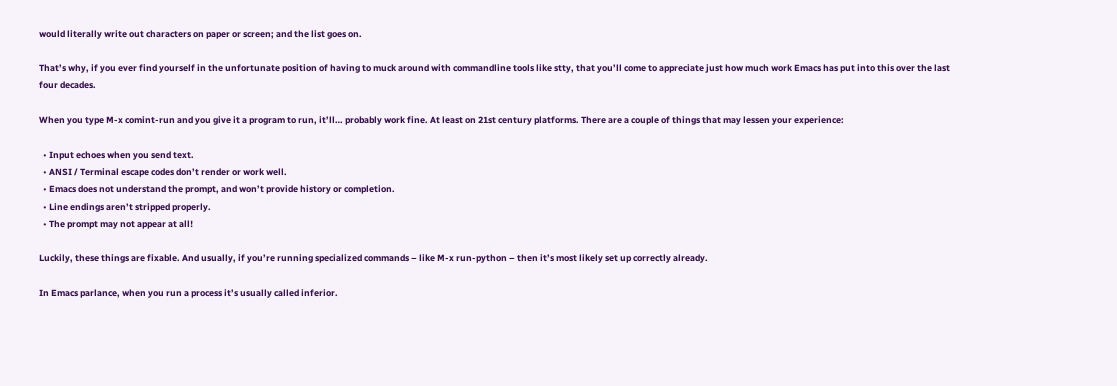would literally write out characters on paper or screen; and the list goes on.

That’s why, if you ever find yourself in the unfortunate position of having to muck around with commandline tools like stty, that you’ll come to appreciate just how much work Emacs has put into this over the last four decades.

When you type M-x comint-run and you give it a program to run, it’ll… probably work fine. At least on 21st century platforms. There are a couple of things that may lessen your experience:

  • Input echoes when you send text.
  • ANSI / Terminal escape codes don’t render or work well.
  • Emacs does not understand the prompt, and won’t provide history or completion.
  • Line endings aren’t stripped properly.
  • The prompt may not appear at all!

Luckily, these things are fixable. And usually, if you’re running specialized commands – like M-x run-python – then it’s most likely set up correctly already.

In Emacs parlance, when you run a process it’s usually called inferior.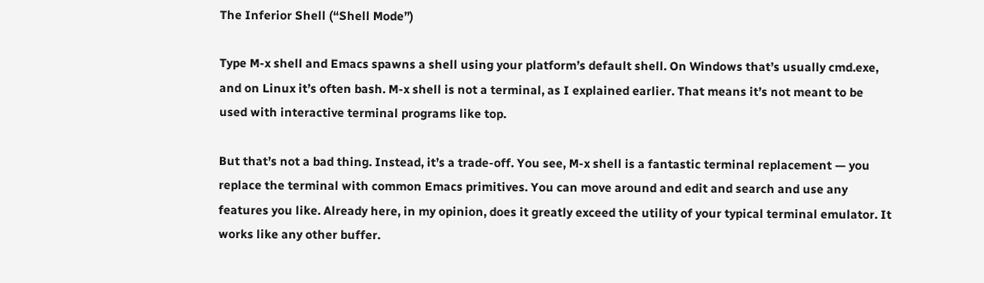The Inferior Shell (“Shell Mode”)

Type M-x shell and Emacs spawns a shell using your platform’s default shell. On Windows that’s usually cmd.exe, and on Linux it’s often bash. M-x shell is not a terminal, as I explained earlier. That means it’s not meant to be used with interactive terminal programs like top.

But that’s not a bad thing. Instead, it’s a trade-off. You see, M-x shell is a fantastic terminal replacement — you replace the terminal with common Emacs primitives. You can move around and edit and search and use any features you like. Already here, in my opinion, does it greatly exceed the utility of your typical terminal emulator. It works like any other buffer.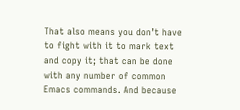That also means you don’t have to fight with it to mark text and copy it; that can be done with any number of common Emacs commands. And because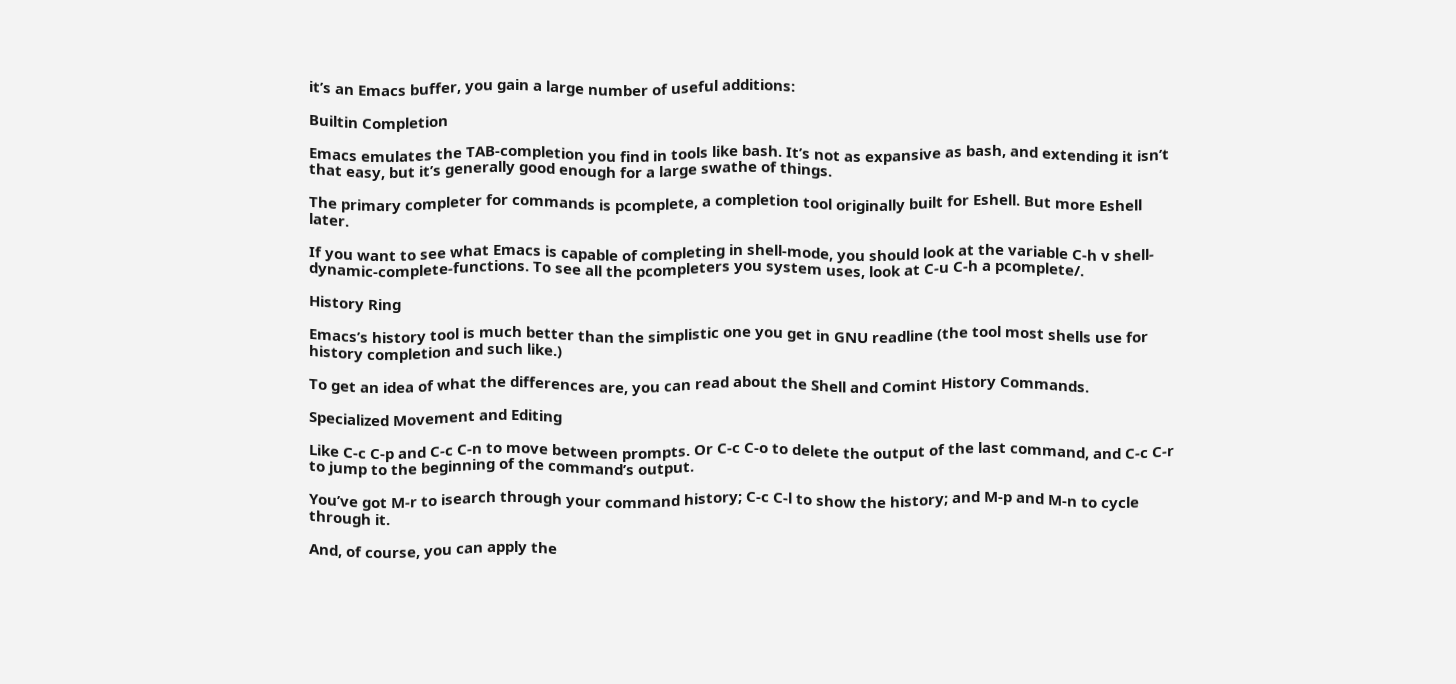it’s an Emacs buffer, you gain a large number of useful additions:

Builtin Completion

Emacs emulates the TAB-completion you find in tools like bash. It’s not as expansive as bash, and extending it isn’t that easy, but it’s generally good enough for a large swathe of things.

The primary completer for commands is pcomplete, a completion tool originally built for Eshell. But more Eshell later.

If you want to see what Emacs is capable of completing in shell-mode, you should look at the variable C-h v shell-dynamic-complete-functions. To see all the pcompleters you system uses, look at C-u C-h a pcomplete/.

History Ring

Emacs’s history tool is much better than the simplistic one you get in GNU readline (the tool most shells use for history completion and such like.)

To get an idea of what the differences are, you can read about the Shell and Comint History Commands.

Specialized Movement and Editing

Like C-c C-p and C-c C-n to move between prompts. Or C-c C-o to delete the output of the last command, and C-c C-r to jump to the beginning of the command’s output.

You’ve got M-r to isearch through your command history; C-c C-l to show the history; and M-p and M-n to cycle through it.

And, of course, you can apply the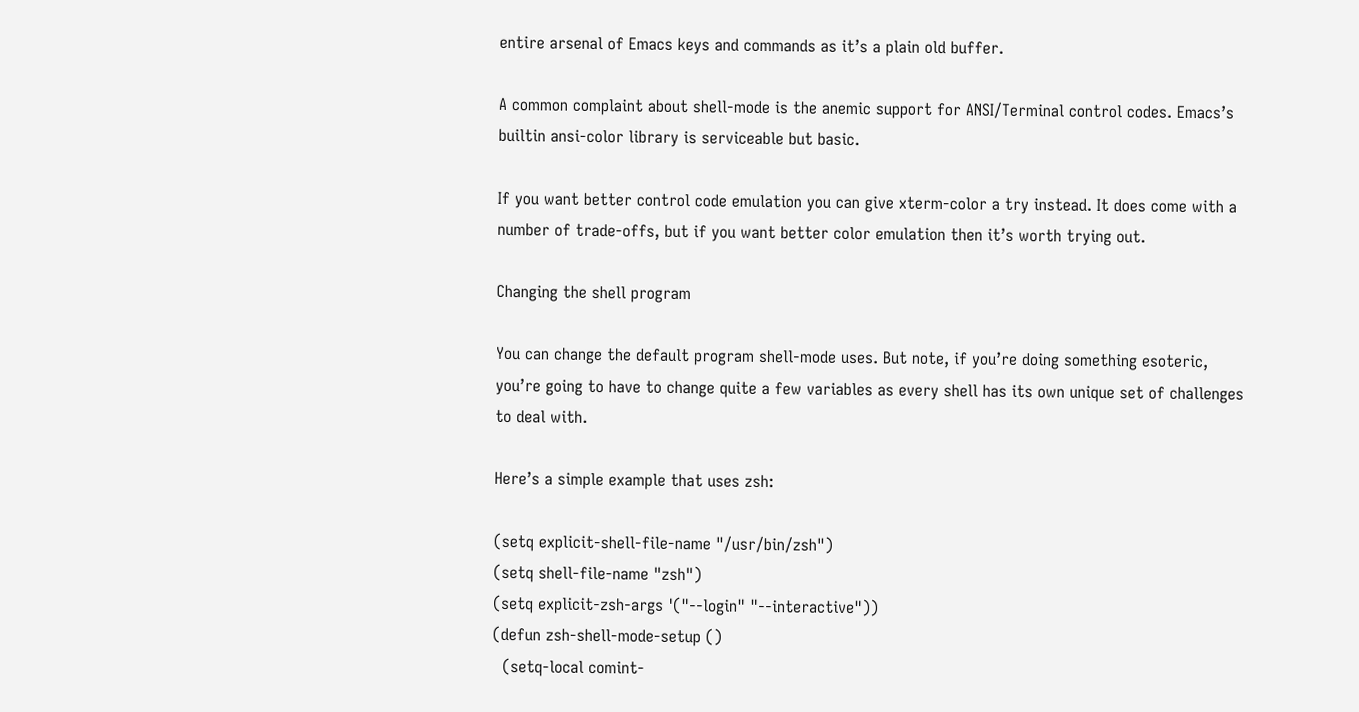entire arsenal of Emacs keys and commands as it’s a plain old buffer.

A common complaint about shell-mode is the anemic support for ANSI/Terminal control codes. Emacs’s builtin ansi-color library is serviceable but basic.

If you want better control code emulation you can give xterm-color a try instead. It does come with a number of trade-offs, but if you want better color emulation then it’s worth trying out.

Changing the shell program

You can change the default program shell-mode uses. But note, if you’re doing something esoteric, you’re going to have to change quite a few variables as every shell has its own unique set of challenges to deal with.

Here’s a simple example that uses zsh:

(setq explicit-shell-file-name "/usr/bin/zsh")
(setq shell-file-name "zsh")
(setq explicit-zsh-args '("--login" "--interactive"))
(defun zsh-shell-mode-setup ()
  (setq-local comint-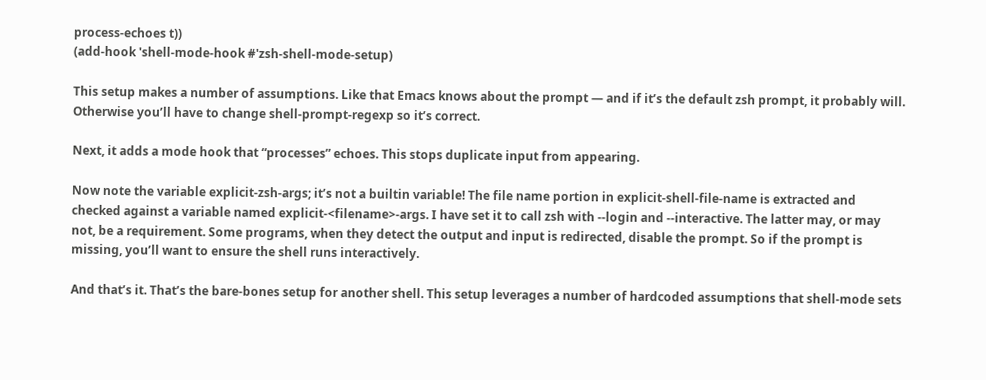process-echoes t))
(add-hook 'shell-mode-hook #'zsh-shell-mode-setup)

This setup makes a number of assumptions. Like that Emacs knows about the prompt — and if it’s the default zsh prompt, it probably will. Otherwise you’ll have to change shell-prompt-regexp so it’s correct.

Next, it adds a mode hook that “processes” echoes. This stops duplicate input from appearing.

Now note the variable explicit-zsh-args; it’s not a builtin variable! The file name portion in explicit-shell-file-name is extracted and checked against a variable named explicit-<filename>-args. I have set it to call zsh with --login and --interactive. The latter may, or may not, be a requirement. Some programs, when they detect the output and input is redirected, disable the prompt. So if the prompt is missing, you’ll want to ensure the shell runs interactively.

And that’s it. That’s the bare-bones setup for another shell. This setup leverages a number of hardcoded assumptions that shell-mode sets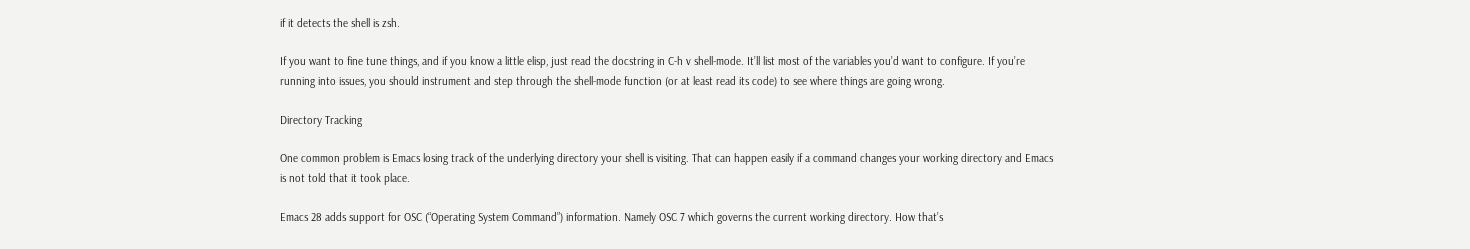if it detects the shell is zsh.

If you want to fine tune things, and if you know a little elisp, just read the docstring in C-h v shell-mode. It’ll list most of the variables you’d want to configure. If you’re running into issues, you should instrument and step through the shell-mode function (or at least read its code) to see where things are going wrong.

Directory Tracking

One common problem is Emacs losing track of the underlying directory your shell is visiting. That can happen easily if a command changes your working directory and Emacs is not told that it took place.

Emacs 28 adds support for OSC (“Operating System Command”) information. Namely OSC 7 which governs the current working directory. How that’s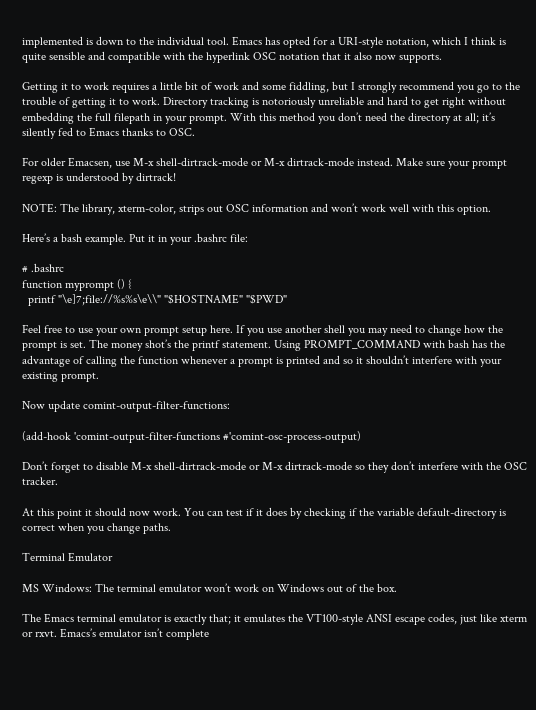implemented is down to the individual tool. Emacs has opted for a URI-style notation, which I think is quite sensible and compatible with the hyperlink OSC notation that it also now supports.

Getting it to work requires a little bit of work and some fiddling, but I strongly recommend you go to the trouble of getting it to work. Directory tracking is notoriously unreliable and hard to get right without embedding the full filepath in your prompt. With this method you don’t need the directory at all; it’s silently fed to Emacs thanks to OSC.

For older Emacsen, use M-x shell-dirtrack-mode or M-x dirtrack-mode instead. Make sure your prompt regexp is understood by dirtrack!

NOTE: The library, xterm-color, strips out OSC information and won’t work well with this option.

Here’s a bash example. Put it in your .bashrc file:

# .bashrc
function myprompt () {
  printf "\e]7;file://%s%s\e\\" "$HOSTNAME" "$PWD"

Feel free to use your own prompt setup here. If you use another shell you may need to change how the prompt is set. The money shot’s the printf statement. Using PROMPT_COMMAND with bash has the advantage of calling the function whenever a prompt is printed and so it shouldn’t interfere with your existing prompt.

Now update comint-output-filter-functions:

(add-hook 'comint-output-filter-functions #'comint-osc-process-output)

Don’t forget to disable M-x shell-dirtrack-mode or M-x dirtrack-mode so they don’t interfere with the OSC tracker.

At this point it should now work. You can test if it does by checking if the variable default-directory is correct when you change paths.

Terminal Emulator

MS Windows: The terminal emulator won’t work on Windows out of the box.

The Emacs terminal emulator is exactly that; it emulates the VT100-style ANSI escape codes, just like xterm or rxvt. Emacs’s emulator isn’t complete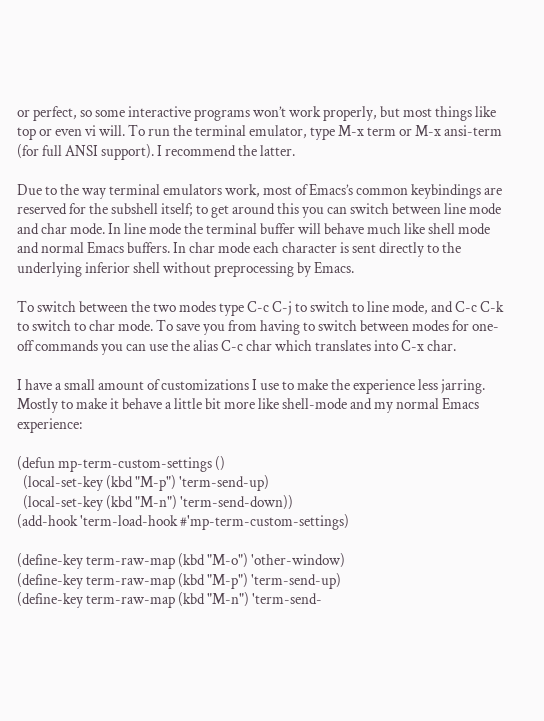or perfect, so some interactive programs won’t work properly, but most things like top or even vi will. To run the terminal emulator, type M-x term or M-x ansi-term (for full ANSI support). I recommend the latter.

Due to the way terminal emulators work, most of Emacs’s common keybindings are reserved for the subshell itself; to get around this you can switch between line mode and char mode. In line mode the terminal buffer will behave much like shell mode and normal Emacs buffers. In char mode each character is sent directly to the underlying inferior shell without preprocessing by Emacs.

To switch between the two modes type C-c C-j to switch to line mode, and C-c C-k to switch to char mode. To save you from having to switch between modes for one-off commands you can use the alias C-c char which translates into C-x char.

I have a small amount of customizations I use to make the experience less jarring. Mostly to make it behave a little bit more like shell-mode and my normal Emacs experience:

(defun mp-term-custom-settings ()
  (local-set-key (kbd "M-p") 'term-send-up)
  (local-set-key (kbd "M-n") 'term-send-down))
(add-hook 'term-load-hook #'mp-term-custom-settings)

(define-key term-raw-map (kbd "M-o") 'other-window)
(define-key term-raw-map (kbd "M-p") 'term-send-up)
(define-key term-raw-map (kbd "M-n") 'term-send-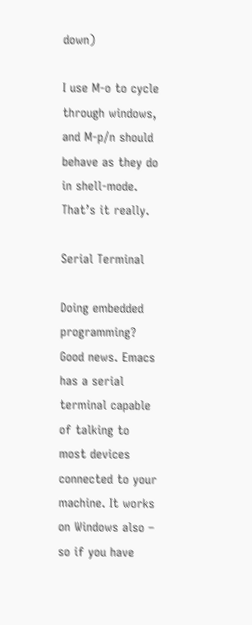down)

I use M-o to cycle through windows, and M-p/n should behave as they do in shell-mode. That’s it really.

Serial Terminal

Doing embedded programming? Good news. Emacs has a serial terminal capable of talking to most devices connected to your machine. It works on Windows also – so if you have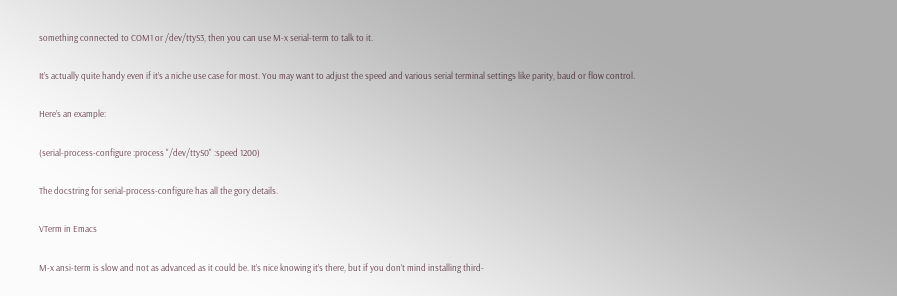something connected to COM1 or /dev/ttyS3, then you can use M-x serial-term to talk to it.

It’s actually quite handy even if it’s a niche use case for most. You may want to adjust the speed and various serial terminal settings like parity, baud or flow control.

Here’s an example:

(serial-process-configure :process "/dev/ttyS0" :speed 1200)

The docstring for serial-process-configure has all the gory details.

VTerm in Emacs

M-x ansi-term is slow and not as advanced as it could be. It’s nice knowing it’s there, but if you don’t mind installing third-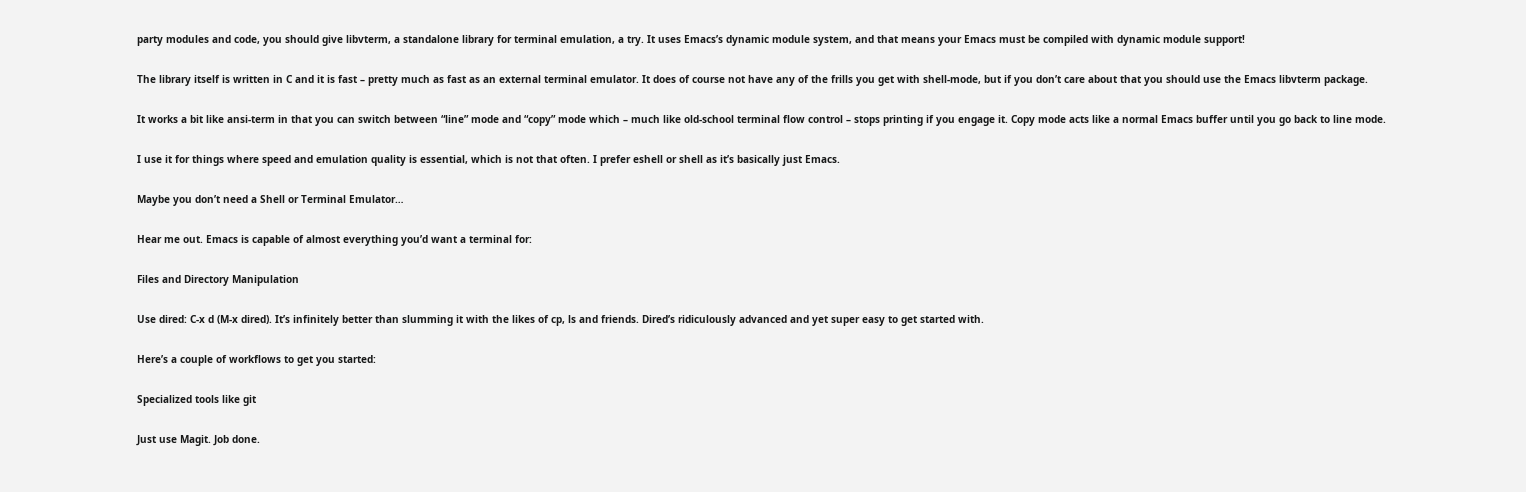party modules and code, you should give libvterm, a standalone library for terminal emulation, a try. It uses Emacs’s dynamic module system, and that means your Emacs must be compiled with dynamic module support!

The library itself is written in C and it is fast – pretty much as fast as an external terminal emulator. It does of course not have any of the frills you get with shell-mode, but if you don’t care about that you should use the Emacs libvterm package.

It works a bit like ansi-term in that you can switch between “line” mode and “copy” mode which – much like old-school terminal flow control – stops printing if you engage it. Copy mode acts like a normal Emacs buffer until you go back to line mode.

I use it for things where speed and emulation quality is essential, which is not that often. I prefer eshell or shell as it’s basically just Emacs.

Maybe you don’t need a Shell or Terminal Emulator…

Hear me out. Emacs is capable of almost everything you’d want a terminal for:

Files and Directory Manipulation

Use dired: C-x d (M-x dired). It’s infinitely better than slumming it with the likes of cp, ls and friends. Dired’s ridiculously advanced and yet super easy to get started with.

Here’s a couple of workflows to get you started:

Specialized tools like git

Just use Magit. Job done.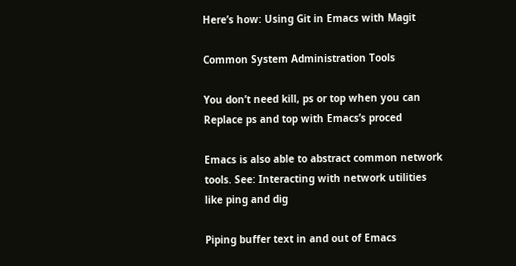Here’s how: Using Git in Emacs with Magit

Common System Administration Tools

You don’t need kill, ps or top when you can Replace ps and top with Emacs’s proced

Emacs is also able to abstract common network tools. See: Interacting with network utilities like ping and dig

Piping buffer text in and out of Emacs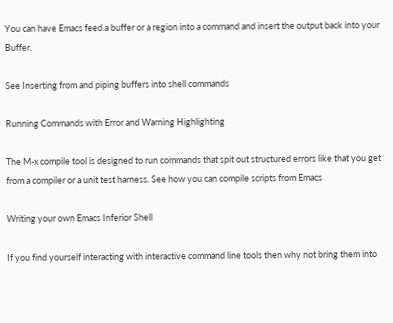You can have Emacs feed a buffer or a region into a command and insert the output back into your Buffer.

See Inserting from and piping buffers into shell commands

Running Commands with Error and Warning Highlighting

The M-x compile tool is designed to run commands that spit out structured errors like that you get from a compiler or a unit test harness. See how you can compile scripts from Emacs

Writing your own Emacs Inferior Shell

If you find yourself interacting with interactive command line tools then why not bring them into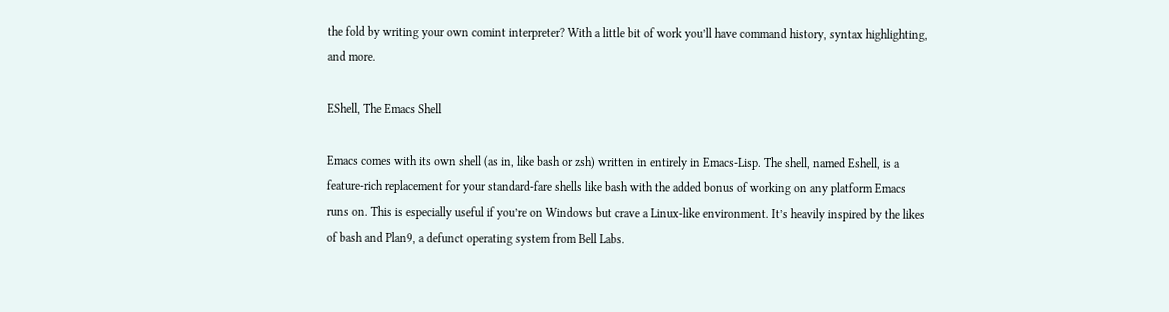the fold by writing your own comint interpreter? With a little bit of work you’ll have command history, syntax highlighting, and more.

EShell, The Emacs Shell

Emacs comes with its own shell (as in, like bash or zsh) written in entirely in Emacs-Lisp. The shell, named Eshell, is a feature-rich replacement for your standard-fare shells like bash with the added bonus of working on any platform Emacs runs on. This is especially useful if you’re on Windows but crave a Linux-like environment. It’s heavily inspired by the likes of bash and Plan9, a defunct operating system from Bell Labs.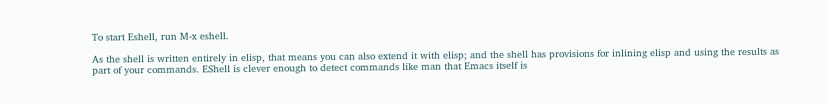To start Eshell, run M-x eshell.

As the shell is written entirely in elisp, that means you can also extend it with elisp; and the shell has provisions for inlining elisp and using the results as part of your commands. EShell is clever enough to detect commands like man that Emacs itself is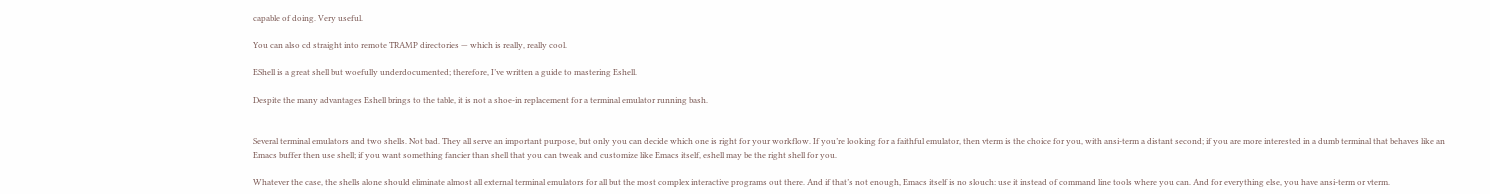capable of doing. Very useful.

You can also cd straight into remote TRAMP directories — which is really, really cool.

EShell is a great shell but woefully underdocumented; therefore, I’ve written a guide to mastering Eshell.

Despite the many advantages Eshell brings to the table, it is not a shoe-in replacement for a terminal emulator running bash.


Several terminal emulators and two shells. Not bad. They all serve an important purpose, but only you can decide which one is right for your workflow. If you’re looking for a faithful emulator, then vterm is the choice for you, with ansi-term a distant second; if you are more interested in a dumb terminal that behaves like an Emacs buffer then use shell; if you want something fancier than shell that you can tweak and customize like Emacs itself, eshell may be the right shell for you.

Whatever the case, the shells alone should eliminate almost all external terminal emulators for all but the most complex interactive programs out there. And if that’s not enough, Emacs itself is no slouch: use it instead of command line tools where you can. And for everything else, you have ansi-term or vterm.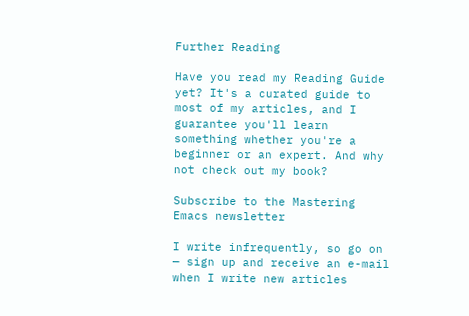Further Reading

Have you read my Reading Guide yet? It's a curated guide to most of my articles, and I guarantee you'll learn something whether you're a beginner or an expert. And why not check out my book?

Subscribe to the Mastering Emacs newsletter

I write infrequently, so go on — sign up and receive an e-mail when I write new articles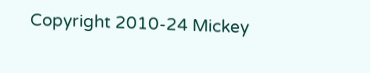Copyright 2010-24 Mickey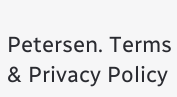Petersen. Terms & Privacy Policy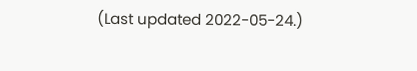(Last updated 2022-05-24.)